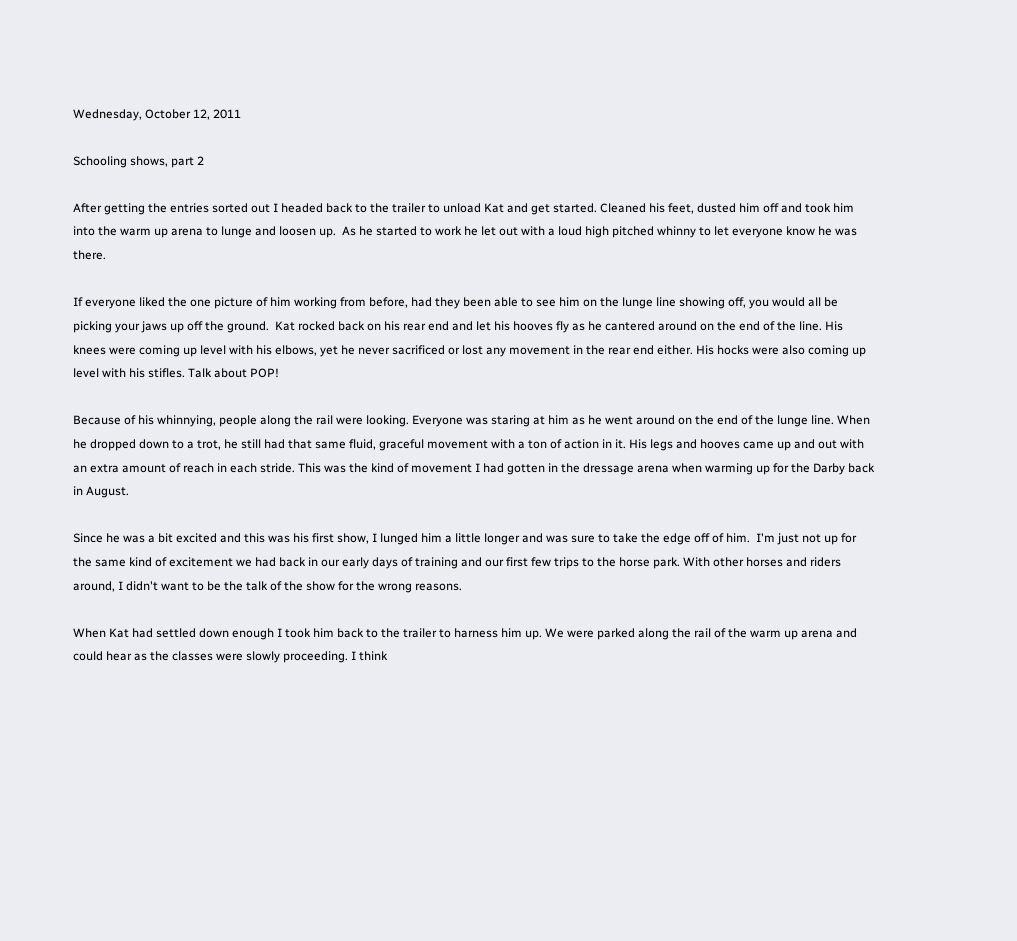Wednesday, October 12, 2011

Schooling shows, part 2

After getting the entries sorted out I headed back to the trailer to unload Kat and get started. Cleaned his feet, dusted him off and took him into the warm up arena to lunge and loosen up.  As he started to work he let out with a loud high pitched whinny to let everyone know he was there.

If everyone liked the one picture of him working from before, had they been able to see him on the lunge line showing off, you would all be picking your jaws up off the ground.  Kat rocked back on his rear end and let his hooves fly as he cantered around on the end of the line. His knees were coming up level with his elbows, yet he never sacrificed or lost any movement in the rear end either. His hocks were also coming up level with his stifles. Talk about POP!

Because of his whinnying, people along the rail were looking. Everyone was staring at him as he went around on the end of the lunge line. When he dropped down to a trot, he still had that same fluid, graceful movement with a ton of action in it. His legs and hooves came up and out with an extra amount of reach in each stride. This was the kind of movement I had gotten in the dressage arena when warming up for the Darby back in August.

Since he was a bit excited and this was his first show, I lunged him a little longer and was sure to take the edge off of him.  I'm just not up for the same kind of excitement we had back in our early days of training and our first few trips to the horse park. With other horses and riders around, I didn't want to be the talk of the show for the wrong reasons.

When Kat had settled down enough I took him back to the trailer to harness him up. We were parked along the rail of the warm up arena and could hear as the classes were slowly proceeding. I think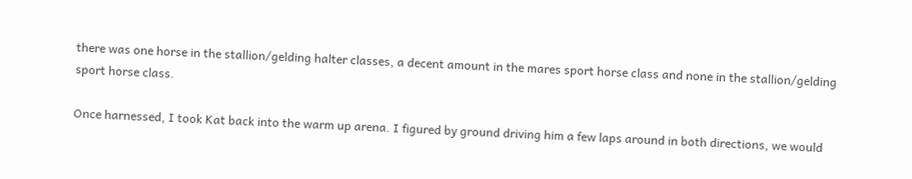there was one horse in the stallion/gelding halter classes, a decent amount in the mares sport horse class and none in the stallion/gelding sport horse class.

Once harnessed, I took Kat back into the warm up arena. I figured by ground driving him a few laps around in both directions, we would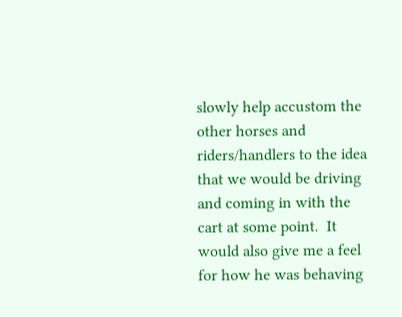slowly help accustom the other horses and riders/handlers to the idea that we would be driving and coming in with the cart at some point.  It would also give me a feel for how he was behaving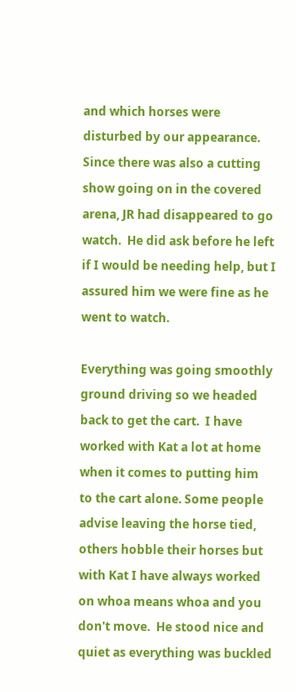and which horses were disturbed by our appearance.  Since there was also a cutting show going on in the covered arena, JR had disappeared to go watch.  He did ask before he left if I would be needing help, but I assured him we were fine as he went to watch.

Everything was going smoothly ground driving so we headed back to get the cart.  I have worked with Kat a lot at home when it comes to putting him to the cart alone. Some people advise leaving the horse tied, others hobble their horses but with Kat I have always worked on whoa means whoa and you don't move.  He stood nice and quiet as everything was buckled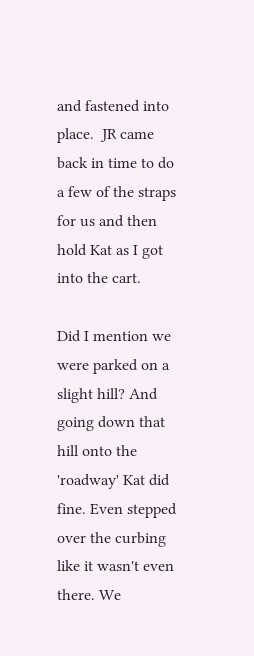and fastened into place.  JR came back in time to do a few of the straps for us and then hold Kat as I got into the cart.

Did I mention we were parked on a slight hill? And going down that hill onto the 'roadway' Kat did fine. Even stepped over the curbing like it wasn't even there. We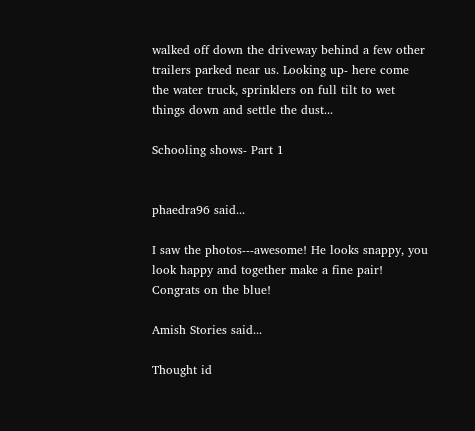walked off down the driveway behind a few other trailers parked near us. Looking up- here come the water truck, sprinklers on full tilt to wet things down and settle the dust...

Schooling shows- Part 1


phaedra96 said...

I saw the photos---awesome! He looks snappy, you look happy and together make a fine pair! Congrats on the blue!

Amish Stories said...

Thought id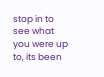stop in to see what you were up to, its been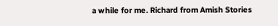a while for me. Richard from Amish Stories